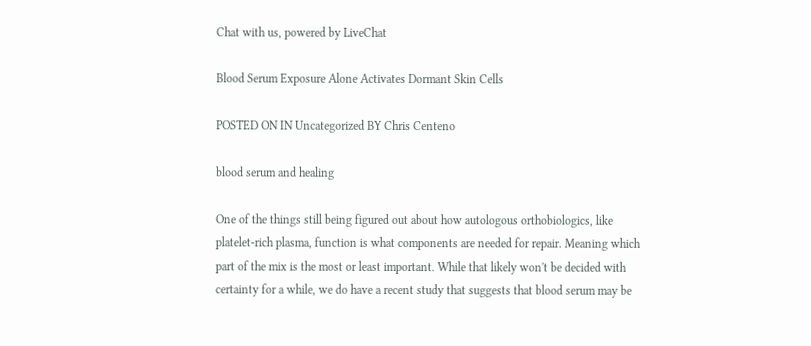Chat with us, powered by LiveChat

Blood Serum Exposure Alone Activates Dormant Skin Cells

POSTED ON IN Uncategorized BY Chris Centeno

blood serum and healing

One of the things still being figured out about how autologous orthobiologics, like platelet-rich plasma, function is what components are needed for repair. Meaning which part of the mix is the most or least important. While that likely won't be decided with certainty for a while, we do have a recent study that suggests that blood serum may be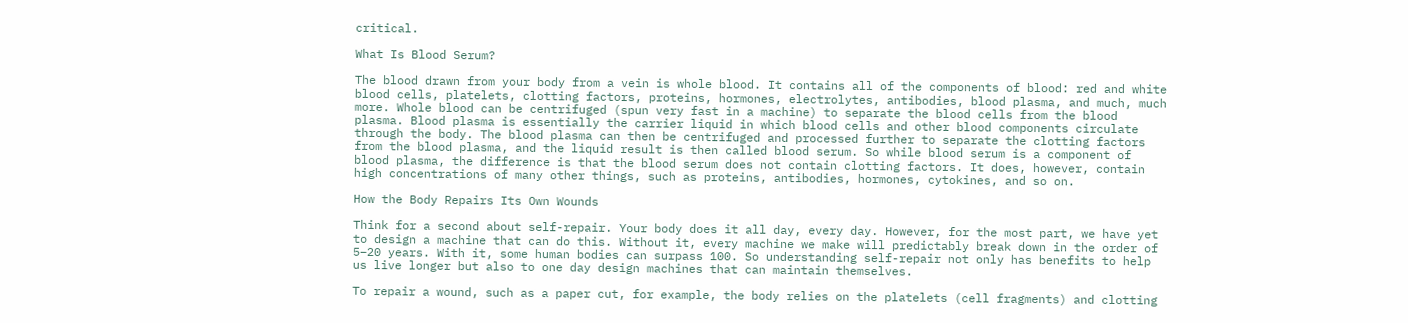critical.

What Is Blood Serum?

The blood drawn from your body from a vein is whole blood. It contains all of the components of blood: red and white blood cells, platelets, clotting factors, proteins, hormones, electrolytes, antibodies, blood plasma, and much, much more. Whole blood can be centrifuged (spun very fast in a machine) to separate the blood cells from the blood plasma. Blood plasma is essentially the carrier liquid in which blood cells and other blood components circulate through the body. The blood plasma can then be centrifuged and processed further to separate the clotting factors from the blood plasma, and the liquid result is then called blood serum. So while blood serum is a component of blood plasma, the difference is that the blood serum does not contain clotting factors. It does, however, contain high concentrations of many other things, such as proteins, antibodies, hormones, cytokines, and so on.

How the Body Repairs Its Own Wounds

Think for a second about self-repair. Your body does it all day, every day. However, for the most part, we have yet to design a machine that can do this. Without it, every machine we make will predictably break down in the order of 5–20 years. With it, some human bodies can surpass 100. So understanding self-repair not only has benefits to help us live longer but also to one day design machines that can maintain themselves.

To repair a wound, such as a paper cut, for example, the body relies on the platelets (cell fragments) and clotting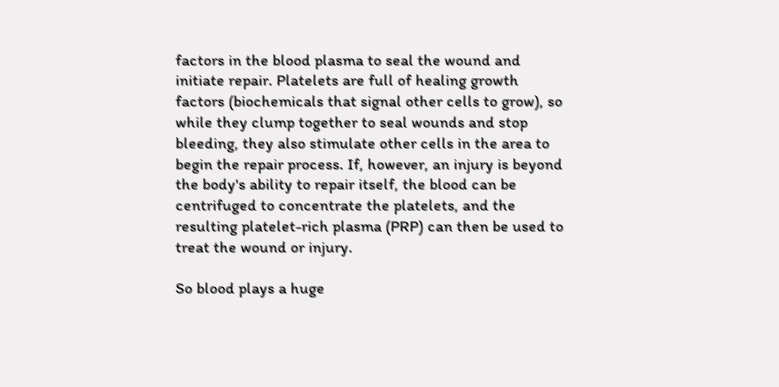factors in the blood plasma to seal the wound and initiate repair. Platelets are full of healing growth factors (biochemicals that signal other cells to grow), so while they clump together to seal wounds and stop bleeding, they also stimulate other cells in the area to begin the repair process. If, however, an injury is beyond the body's ability to repair itself, the blood can be centrifuged to concentrate the platelets, and the resulting platelet-rich plasma (PRP) can then be used to treat the wound or injury.

So blood plays a huge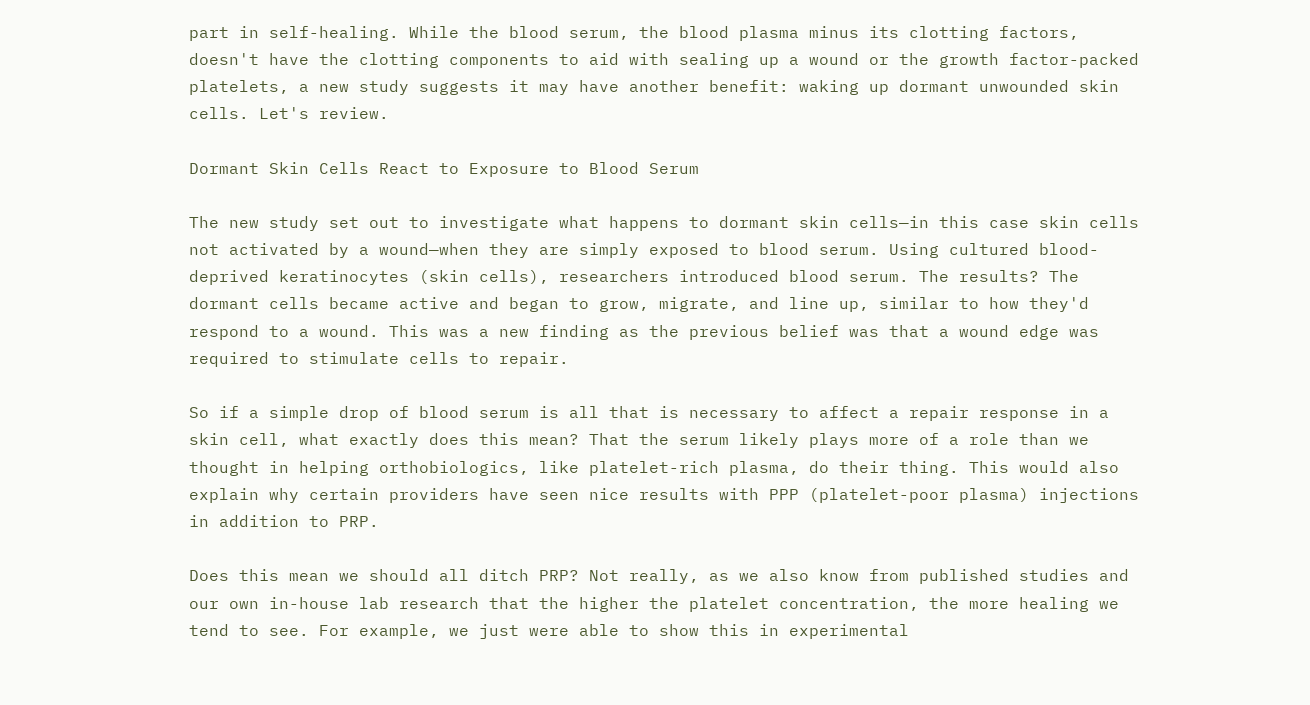part in self-healing. While the blood serum, the blood plasma minus its clotting factors, doesn't have the clotting components to aid with sealing up a wound or the growth factor-packed platelets, a new study suggests it may have another benefit: waking up dormant unwounded skin cells. Let's review.

Dormant Skin Cells React to Exposure to Blood Serum

The new study set out to investigate what happens to dormant skin cells—in this case skin cells not activated by a wound—when they are simply exposed to blood serum. Using cultured blood-deprived keratinocytes (skin cells), researchers introduced blood serum. The results? The dormant cells became active and began to grow, migrate, and line up, similar to how they'd respond to a wound. This was a new finding as the previous belief was that a wound edge was required to stimulate cells to repair.

So if a simple drop of blood serum is all that is necessary to affect a repair response in a skin cell, what exactly does this mean? That the serum likely plays more of a role than we thought in helping orthobiologics, like platelet-rich plasma, do their thing. This would also explain why certain providers have seen nice results with PPP (platelet-poor plasma) injections in addition to PRP.

Does this mean we should all ditch PRP? Not really, as we also know from published studies and our own in-house lab research that the higher the platelet concentration, the more healing we tend to see. For example, we just were able to show this in experimental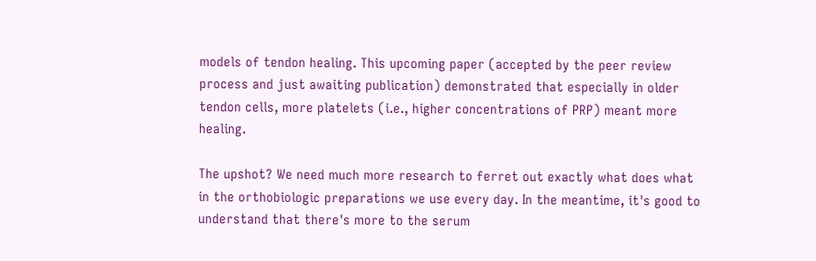models of tendon healing. This upcoming paper (accepted by the peer review process and just awaiting publication) demonstrated that especially in older tendon cells, more platelets (i.e., higher concentrations of PRP) meant more healing.

The upshot? We need much more research to ferret out exactly what does what in the orthobiologic preparations we use every day. In the meantime, it's good to understand that there's more to the serum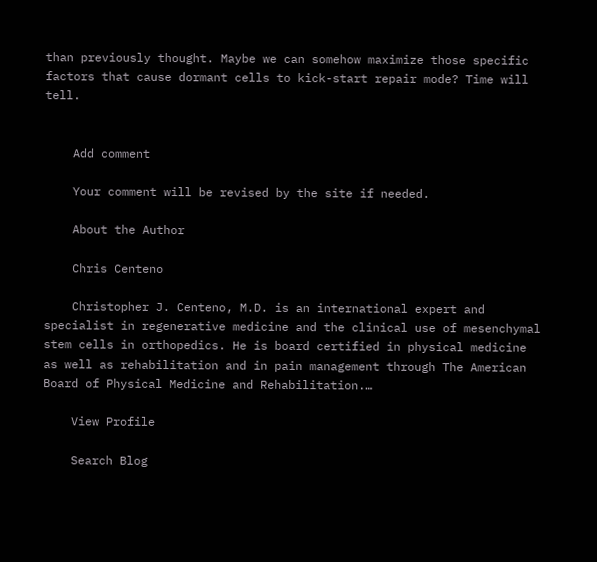than previously thought. Maybe we can somehow maximize those specific factors that cause dormant cells to kick-start repair mode? Time will tell.


    Add comment

    Your comment will be revised by the site if needed.

    About the Author

    Chris Centeno

    Christopher J. Centeno, M.D. is an international expert and specialist in regenerative medicine and the clinical use of mesenchymal stem cells in orthopedics. He is board certified in physical medicine as well as rehabilitation and in pain management through The American Board of Physical Medicine and Rehabilitation.…

    View Profile

    Search Blog